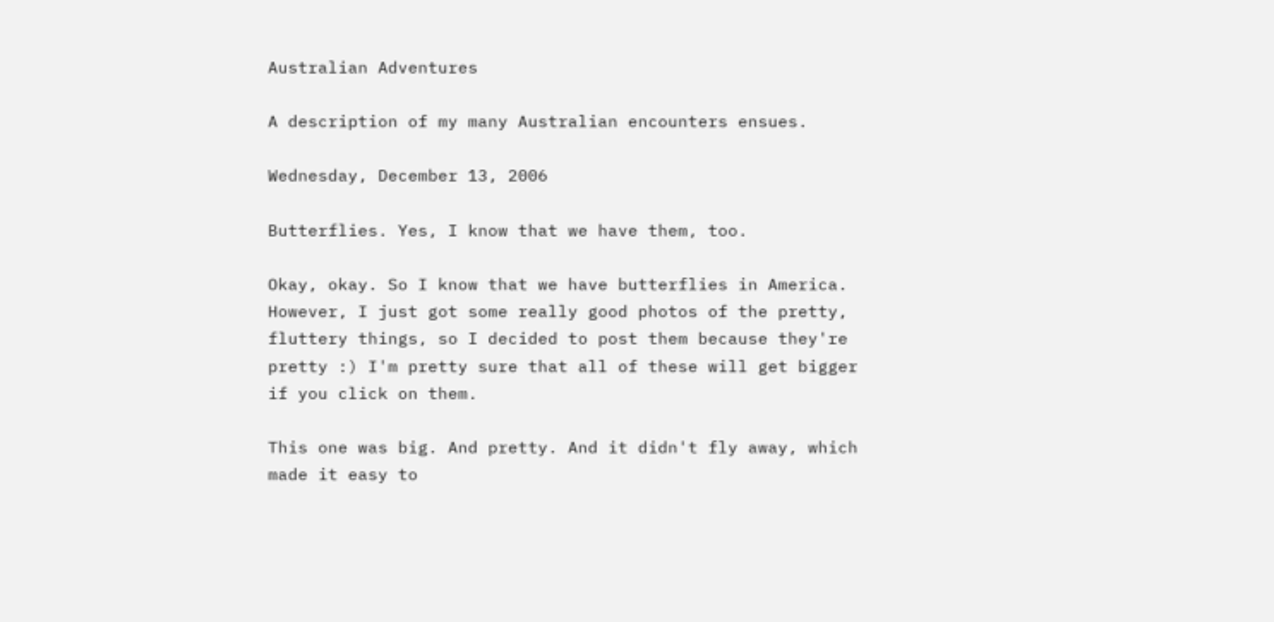Australian Adventures

A description of my many Australian encounters ensues.

Wednesday, December 13, 2006

Butterflies. Yes, I know that we have them, too.

Okay, okay. So I know that we have butterflies in America. However, I just got some really good photos of the pretty, fluttery things, so I decided to post them because they're pretty :) I'm pretty sure that all of these will get bigger if you click on them.

This one was big. And pretty. And it didn't fly away, which made it easy to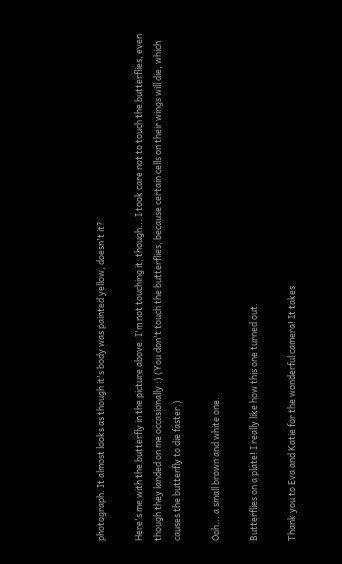photograph. It almost looks as though it's body was painted yellow, doesn't it?

Here's me with the butterfly in the picture above. I'm not touching it, though... I took care not to touch the butterflies, even though they landed on me occasionally :) (You don't touch the butterflies, because certain cells on their wings will die, which causes the butterfly to die faster.)

Ooh... a small brown and white one.

Butterflies on a plate! I really like how this one turned out.

Thank you to Eva and Katie for the wonderful camera! It takes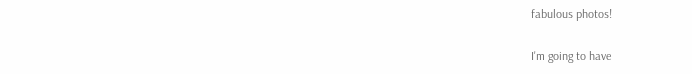fabulous photos!

I'm going to have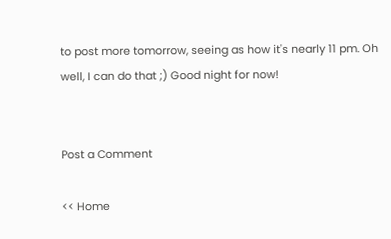to post more tomorrow, seeing as how it's nearly 11 pm. Oh well, I can do that ;) Good night for now!


Post a Comment

<< Home